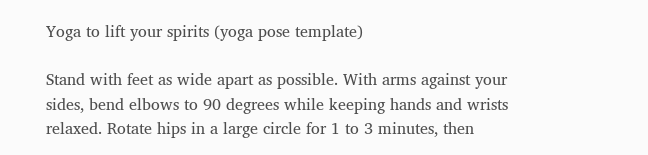Yoga to lift your spirits (yoga pose template)

Stand with feet as wide apart as possible. With arms against your sides, bend elbows to 90 degrees while keeping hands and wrists relaxed. Rotate hips in a large circle for 1 to 3 minutes, then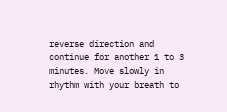reverse direction and continue for another 1 to 3 minutes. Move slowly in rhythm with your breath to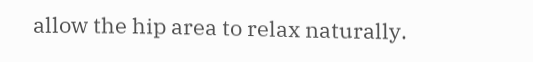allow the hip area to relax naturally.